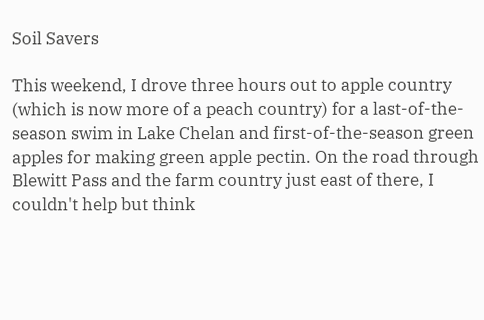Soil Savers

This weekend, I drove three hours out to apple country (which is now more of a peach country) for a last-of-the-season swim in Lake Chelan and first-of-the-season green apples for making green apple pectin. On the road through Blewitt Pass and the farm country just east of there, I couldn't help but think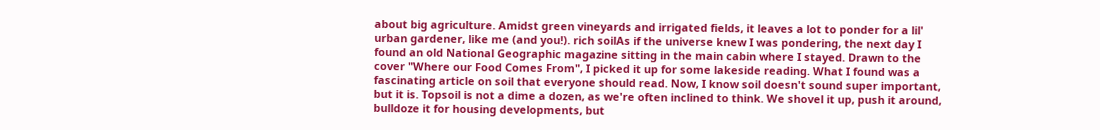about big agriculture. Amidst green vineyards and irrigated fields, it leaves a lot to ponder for a lil' urban gardener, like me (and you!). rich soilAs if the universe knew I was pondering, the next day I found an old National Geographic magazine sitting in the main cabin where I stayed. Drawn to the cover "Where our Food Comes From", I picked it up for some lakeside reading. What I found was a fascinating article on soil that everyone should read. Now, I know soil doesn't sound super important, but it is. Topsoil is not a dime a dozen, as we're often inclined to think. We shovel it up, push it around, bulldoze it for housing developments, but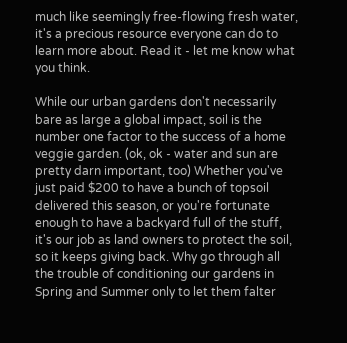much like seemingly free-flowing fresh water, it's a precious resource everyone can do to learn more about. Read it - let me know what you think.

While our urban gardens don't necessarily bare as large a global impact, soil is the number one factor to the success of a home veggie garden. (ok, ok - water and sun are pretty darn important, too) Whether you've just paid $200 to have a bunch of topsoil delivered this season, or you're fortunate enough to have a backyard full of the stuff, it's our job as land owners to protect the soil, so it keeps giving back. Why go through all the trouble of conditioning our gardens in Spring and Summer only to let them falter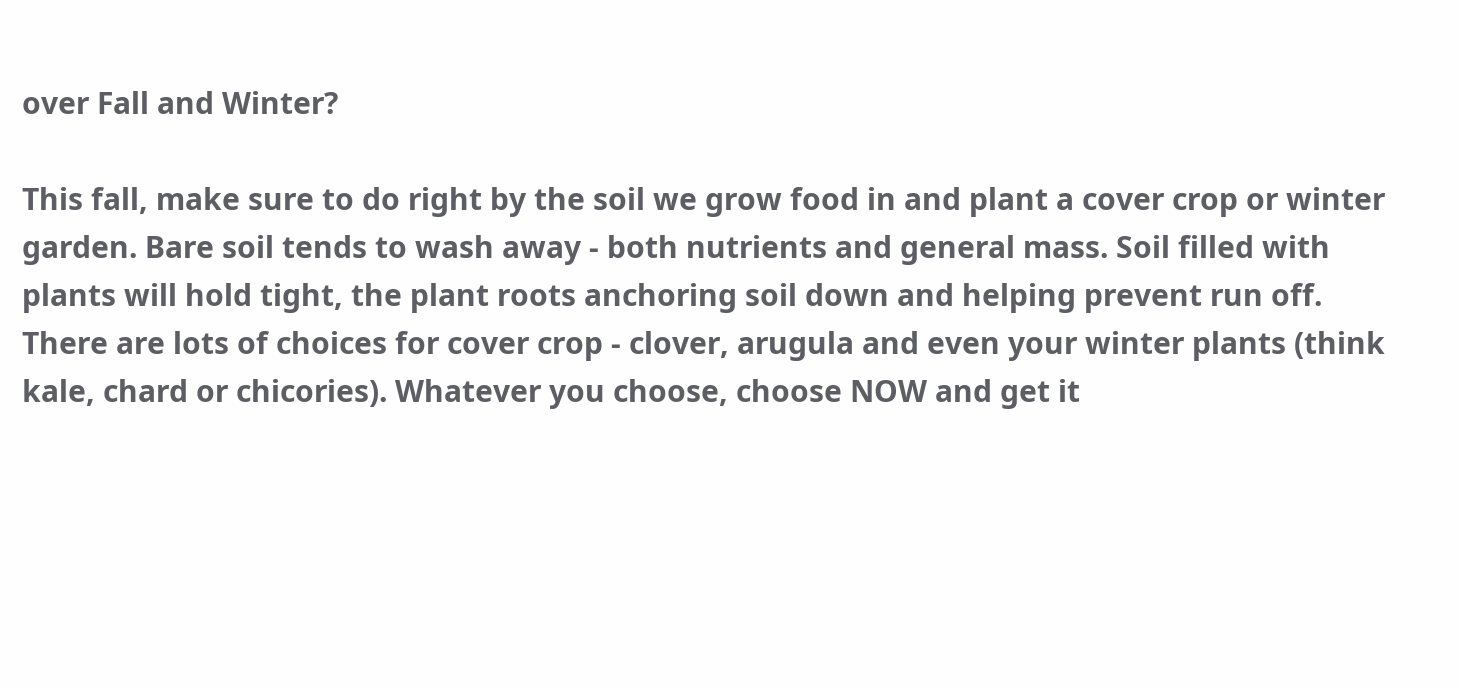over Fall and Winter?

This fall, make sure to do right by the soil we grow food in and plant a cover crop or winter garden. Bare soil tends to wash away - both nutrients and general mass. Soil filled with plants will hold tight, the plant roots anchoring soil down and helping prevent run off. There are lots of choices for cover crop - clover, arugula and even your winter plants (think kale, chard or chicories). Whatever you choose, choose NOW and get it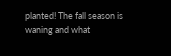planted! The fall season is waning and what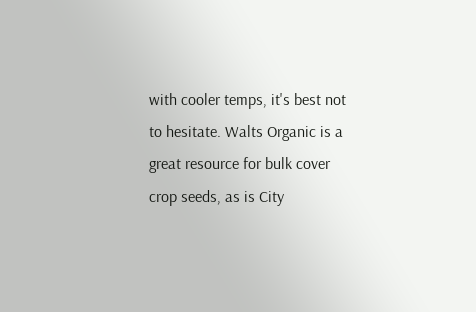with cooler temps, it's best not to hesitate. Walts Organic is a great resource for bulk cover crop seeds, as is City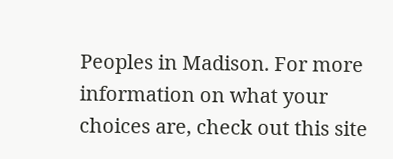Peoples in Madison. For more information on what your choices are, check out this site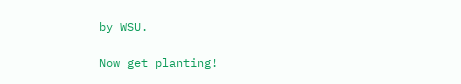by WSU.

Now get planting!